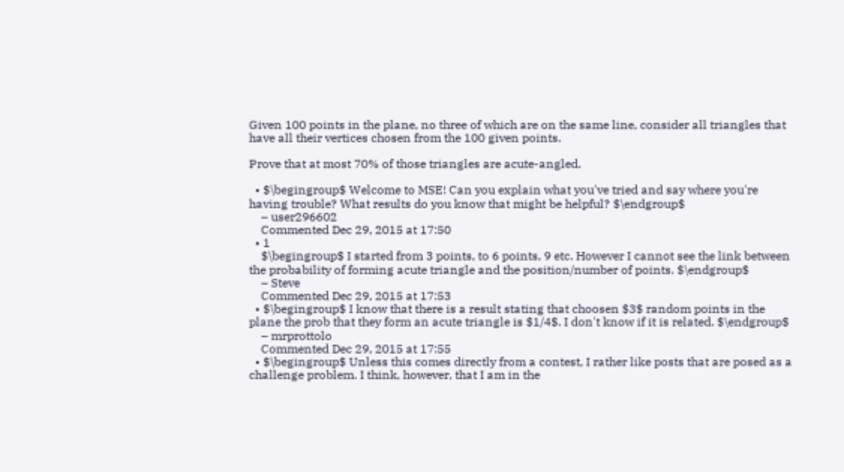Given 100 points in the plane, no three of which are on the same line, consider all triangles that have all their vertices chosen from the 100 given points.

Prove that at most 70% of those triangles are acute-angled.

  • $\begingroup$ Welcome to MSE! Can you explain what you've tried and say where you're having trouble? What results do you know that might be helpful? $\endgroup$
    – user296602
    Commented Dec 29, 2015 at 17:50
  • 1
    $\begingroup$ I started from 3 points, to 6 points, 9 etc. However I cannot see the link between the probability of forming acute triangle and the position/number of points. $\endgroup$
    – Steve
    Commented Dec 29, 2015 at 17:53
  • $\begingroup$ I know that there is a result stating that choosen $3$ random points in the plane the prob that they form an acute triangle is $1/4$. I don't know if it is related. $\endgroup$
    – mrprottolo
    Commented Dec 29, 2015 at 17:55
  • $\begingroup$ Unless this comes directly from a contest, I rather like posts that are posed as a challenge problem. I think, however, that I am in the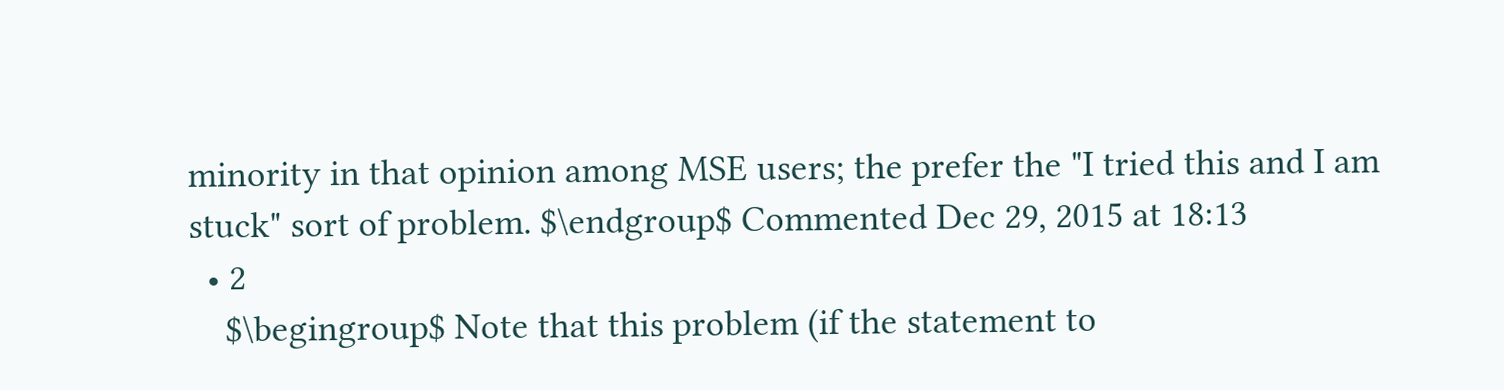minority in that opinion among MSE users; the prefer the "I tried this and I am stuck" sort of problem. $\endgroup$ Commented Dec 29, 2015 at 18:13
  • 2
    $\begingroup$ Note that this problem (if the statement to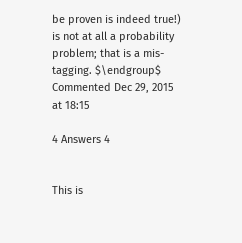be proven is indeed true!) is not at all a probability problem; that is a mis-tagging. $\endgroup$ Commented Dec 29, 2015 at 18:15

4 Answers 4


This is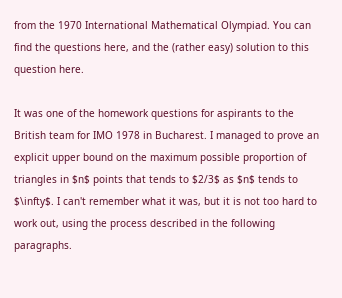from the 1970 International Mathematical Olympiad. You can find the questions here, and the (rather easy) solution to this question here.

It was one of the homework questions for aspirants to the British team for IMO 1978 in Bucharest. I managed to prove an explicit upper bound on the maximum possible proportion of triangles in $n$ points that tends to $2/3$ as $n$ tends to $\infty$. I can't remember what it was, but it is not too hard to work out, using the process described in the following paragraphs.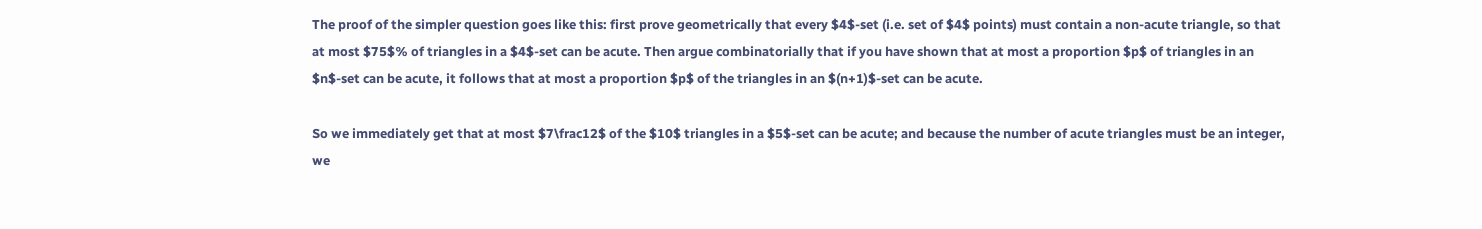The proof of the simpler question goes like this: first prove geometrically that every $4$-set (i.e. set of $4$ points) must contain a non-acute triangle, so that at most $75$% of triangles in a $4$-set can be acute. Then argue combinatorially that if you have shown that at most a proportion $p$ of triangles in an $n$-set can be acute, it follows that at most a proportion $p$ of the triangles in an $(n+1)$-set can be acute.

So we immediately get that at most $7\frac12$ of the $10$ triangles in a $5$-set can be acute; and because the number of acute triangles must be an integer, we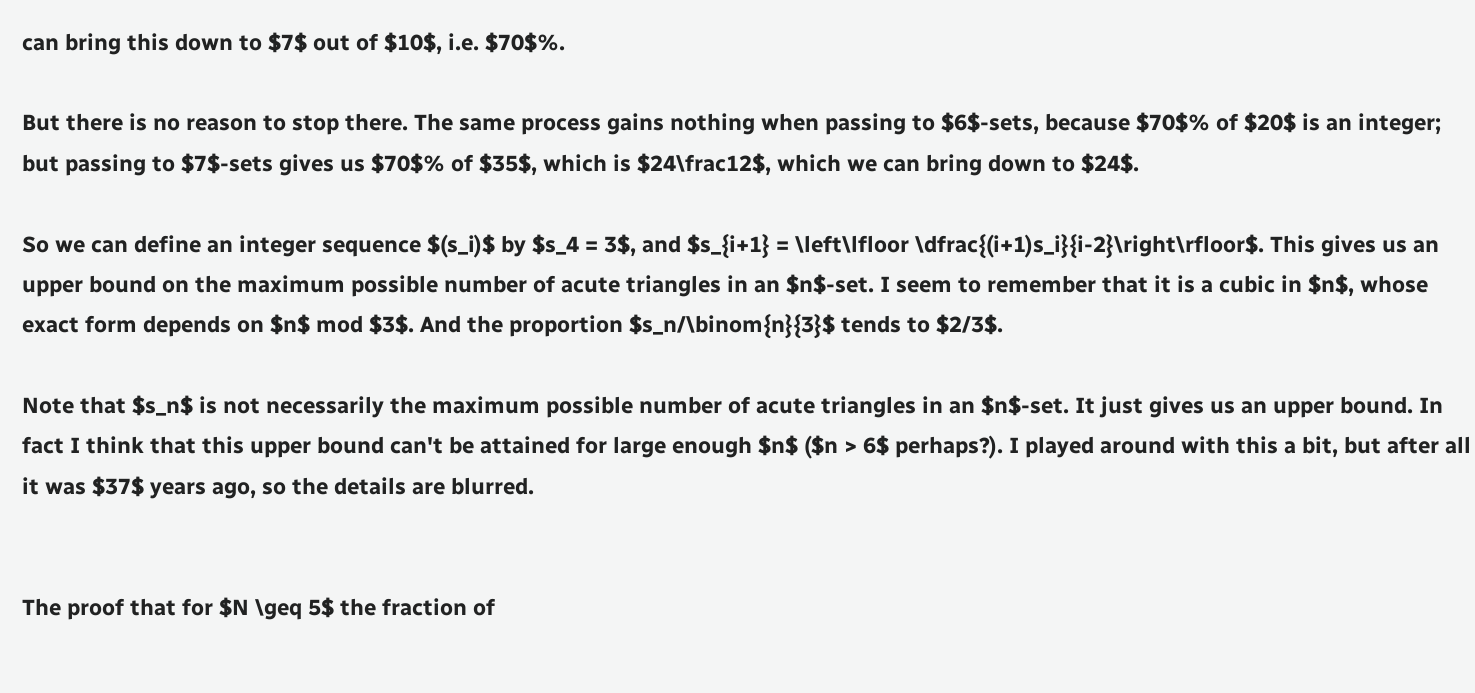can bring this down to $7$ out of $10$, i.e. $70$%.

But there is no reason to stop there. The same process gains nothing when passing to $6$-sets, because $70$% of $20$ is an integer; but passing to $7$-sets gives us $70$% of $35$, which is $24\frac12$, which we can bring down to $24$.

So we can define an integer sequence $(s_i)$ by $s_4 = 3$, and $s_{i+1} = \left\lfloor \dfrac{(i+1)s_i}{i-2}\right\rfloor$. This gives us an upper bound on the maximum possible number of acute triangles in an $n$-set. I seem to remember that it is a cubic in $n$, whose exact form depends on $n$ mod $3$. And the proportion $s_n/\binom{n}{3}$ tends to $2/3$.

Note that $s_n$ is not necessarily the maximum possible number of acute triangles in an $n$-set. It just gives us an upper bound. In fact I think that this upper bound can't be attained for large enough $n$ ($n > 6$ perhaps?). I played around with this a bit, but after all it was $37$ years ago, so the details are blurred.


The proof that for $N \geq 5$ the fraction of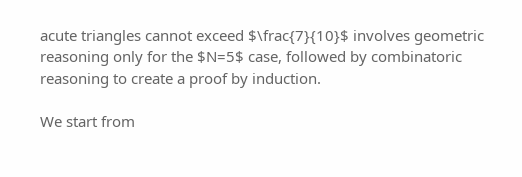acute triangles cannot exceed $\frac{7}{10}$ involves geometric reasoning only for the $N=5$ case, followed by combinatoric reasoning to create a proof by induction.

We start from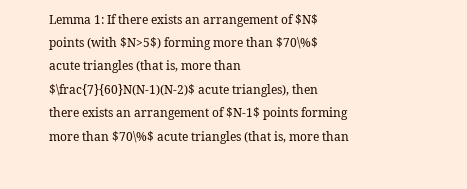Lemma 1: If there exists an arrangement of $N$ points (with $N>5$) forming more than $70\%$ acute triangles (that is, more than $\frac{7}{60}N(N-1)(N-2)$ acute triangles), then there exists an arrangement of $N-1$ points forming more than $70\%$ acute triangles (that is, more than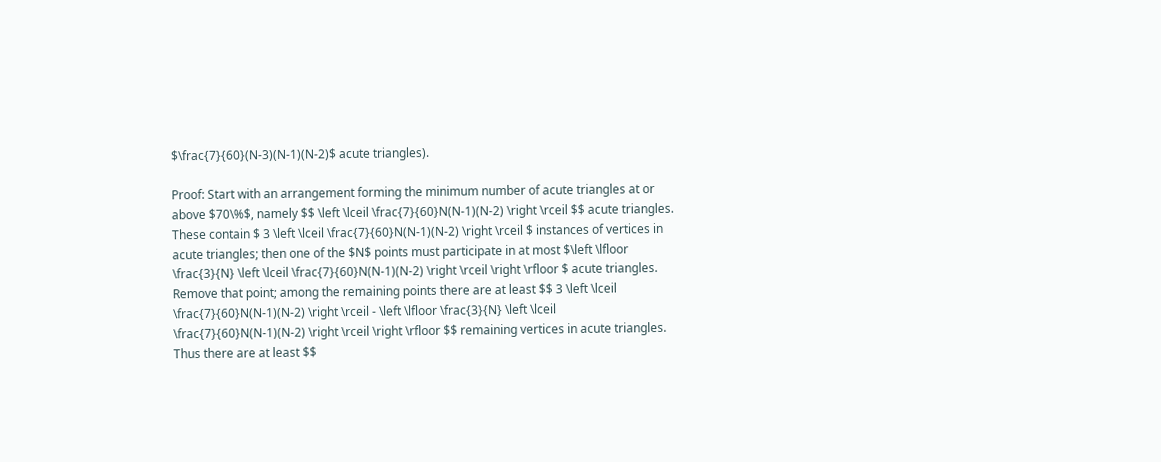$\frac{7}{60}(N-3)(N-1)(N-2)$ acute triangles).

Proof: Start with an arrangement forming the minimum number of acute triangles at or above $70\%$, namely $$ \left \lceil \frac{7}{60}N(N-1)(N-2) \right \rceil $$ acute triangles. These contain $ 3 \left \lceil \frac{7}{60}N(N-1)(N-2) \right \rceil $ instances of vertices in acute triangles; then one of the $N$ points must participate in at most $\left \lfloor \frac{3}{N} \left \lceil \frac{7}{60}N(N-1)(N-2) \right \rceil \right \rfloor $ acute triangles. Remove that point; among the remaining points there are at least $$ 3 \left \lceil \frac{7}{60}N(N-1)(N-2) \right \rceil - \left \lfloor \frac{3}{N} \left \lceil \frac{7}{60}N(N-1)(N-2) \right \rceil \right \rfloor $$ remaining vertices in acute triangles. Thus there are at least $$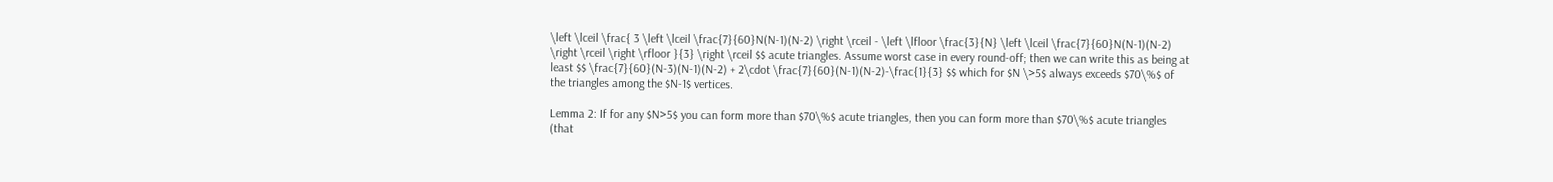\left \lceil \frac{ 3 \left \lceil \frac{7}{60}N(N-1)(N-2) \right \rceil - \left \lfloor \frac{3}{N} \left \lceil \frac{7}{60}N(N-1)(N-2) \right \rceil \right \rfloor }{3} \right \rceil $$ acute triangles. Assume worst case in every round-off; then we can write this as being at least $$ \frac{7}{60}(N-3)(N-1)(N-2) + 2\cdot \frac{7}{60}(N-1)(N-2)-\frac{1}{3} $$ which for $N \>5$ always exceeds $70\%$ of the triangles among the $N-1$ vertices.

Lemma 2: If for any $N>5$ you can form more than $70\%$ acute triangles, then you can form more than $70\%$ acute triangles (that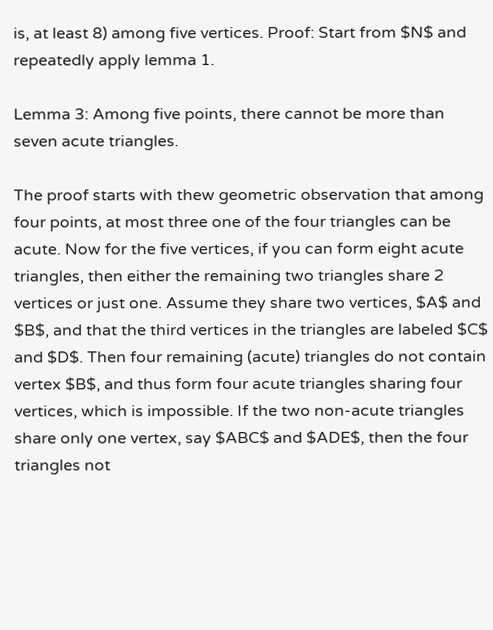is, at least 8) among five vertices. Proof: Start from $N$ and repeatedly apply lemma 1.

Lemma 3: Among five points, there cannot be more than seven acute triangles.

The proof starts with thew geometric observation that among four points, at most three one of the four triangles can be acute. Now for the five vertices, if you can form eight acute triangles, then either the remaining two triangles share 2 vertices or just one. Assume they share two vertices, $A$ and $B$, and that the third vertices in the triangles are labeled $C$ and $D$. Then four remaining (acute) triangles do not contain vertex $B$, and thus form four acute triangles sharing four vertices, which is impossible. If the two non-acute triangles share only one vertex, say $ABC$ and $ADE$, then the four triangles not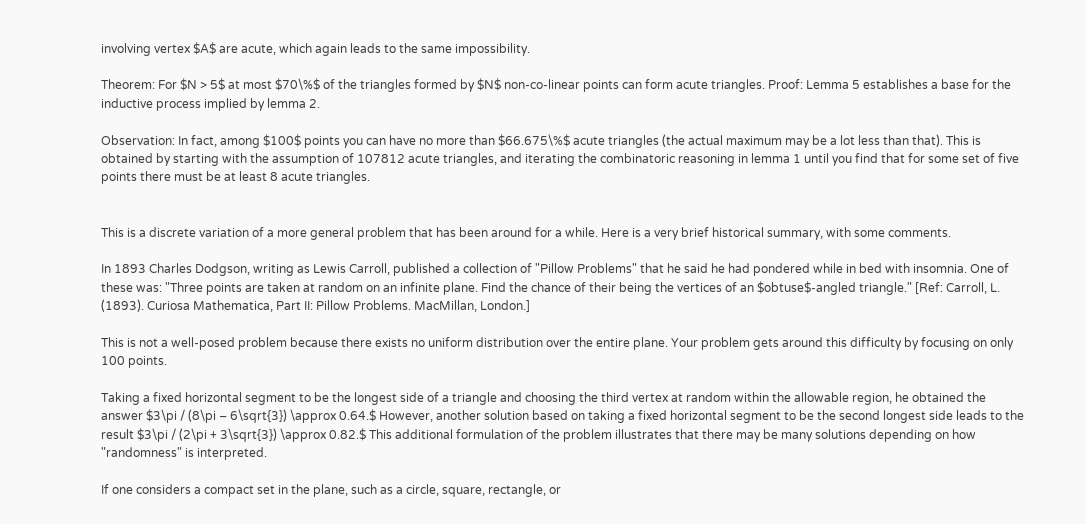involving vertex $A$ are acute, which again leads to the same impossibility.

Theorem: For $N > 5$ at most $70\%$ of the triangles formed by $N$ non-co-linear points can form acute triangles. Proof: Lemma 5 establishes a base for the inductive process implied by lemma 2.

Observation: In fact, among $100$ points you can have no more than $66.675\%$ acute triangles (the actual maximum may be a lot less than that). This is obtained by starting with the assumption of 107812 acute triangles, and iterating the combinatoric reasoning in lemma 1 until you find that for some set of five points there must be at least 8 acute triangles.


This is a discrete variation of a more general problem that has been around for a while. Here is a very brief historical summary, with some comments.

In 1893 Charles Dodgson, writing as Lewis Carroll, published a collection of "Pillow Problems" that he said he had pondered while in bed with insomnia. One of these was: "Three points are taken at random on an infinite plane. Find the chance of their being the vertices of an $obtuse$-angled triangle." [Ref: Carroll, L. (1893). Curiosa Mathematica, Part II: Pillow Problems. MacMillan, London.]

This is not a well-posed problem because there exists no uniform distribution over the entire plane. Your problem gets around this difficulty by focusing on only 100 points.

Taking a fixed horizontal segment to be the longest side of a triangle and choosing the third vertex at random within the allowable region, he obtained the answer $3\pi / (8\pi – 6\sqrt{3}) \approx 0.64.$ However, another solution based on taking a fixed horizontal segment to be the second longest side leads to the result $3\pi / (2\pi + 3\sqrt{3}) \approx 0.82.$ This additional formulation of the problem illustrates that there may be many solutions depending on how "randomness" is interpreted.

If one considers a compact set in the plane, such as a circle, square, rectangle, or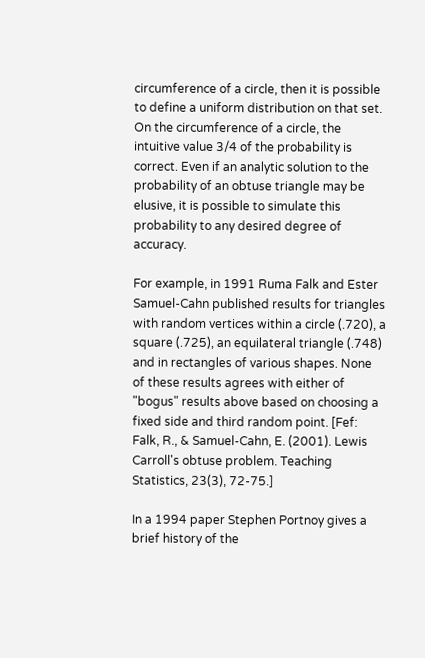circumference of a circle, then it is possible to define a uniform distribution on that set. On the circumference of a circle, the intuitive value 3/4 of the probability is correct. Even if an analytic solution to the probability of an obtuse triangle may be elusive, it is possible to simulate this probability to any desired degree of accuracy.

For example, in 1991 Ruma Falk and Ester Samuel-Cahn published results for triangles with random vertices within a circle (.720), a square (.725), an equilateral triangle (.748) and in rectangles of various shapes. None of these results agrees with either of "bogus" results above based on choosing a fixed side and third random point. [Fef: Falk, R., & Samuel-Cahn, E. (2001). Lewis Carroll's obtuse problem. Teaching Statistics, 23(3), 72-75.]

In a 1994 paper Stephen Portnoy gives a brief history of the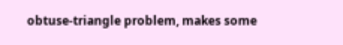obtuse-triangle problem, makes some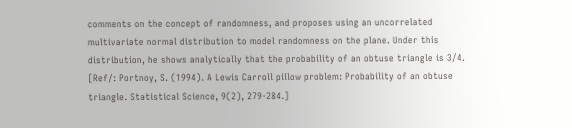comments on the concept of randomness, and proposes using an uncorrelated multivariate normal distribution to model randomness on the plane. Under this distribution, he shows analytically that the probability of an obtuse triangle is 3/4. [Ref/: Portnoy, S. (1994). A Lewis Carroll pillow problem: Probability of an obtuse triangle. Statistical Science, 9(2), 279-284.]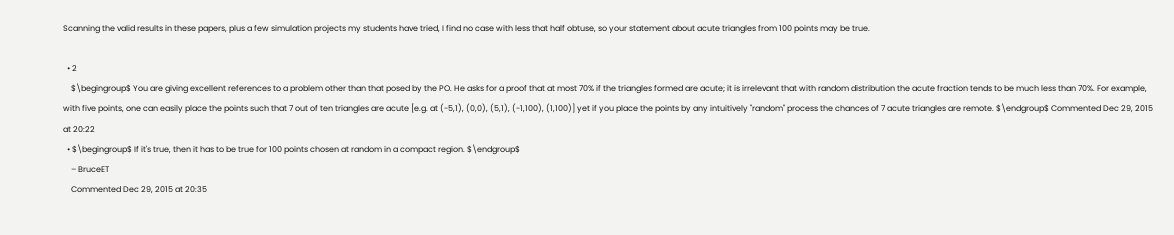Scanning the valid results in these papers, plus a few simulation projects my students have tried, I find no case with less that half obtuse, so your statement about acute triangles from 100 points may be true.

  • 2
    $\begingroup$ You are giving excellent references to a problem other than that posed by the PO. He asks for a proof that at most 70% if the triangles formed are acute; it is irrelevant that with random distribution the acute fraction tends to be much less than 70%. For example, with five points, one can easily place the points such that 7 out of ten triangles are acute [e.g. at (-5,1), (0,0), (5,1), (-1,100), (1,100)] yet if you place the points by any intuitively "random" process the chances of 7 acute triangles are remote. $\endgroup$ Commented Dec 29, 2015 at 20:22
  • $\begingroup$ If it's true, then it has to be true for 100 points chosen at random in a compact region. $\endgroup$
    – BruceET
    Commented Dec 29, 2015 at 20:35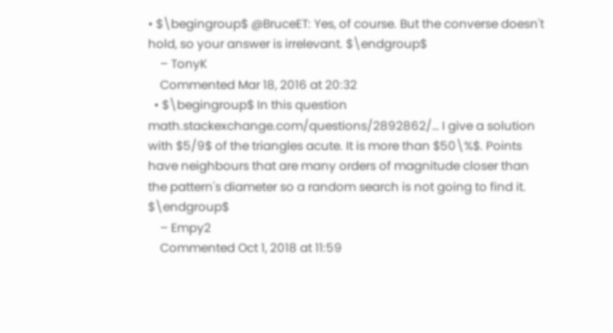• $\begingroup$ @BruceET: Yes, of course. But the converse doesn't hold, so your answer is irrelevant. $\endgroup$
    – TonyK
    Commented Mar 18, 2016 at 20:32
  • $\begingroup$ In this question math.stackexchange.com/questions/2892862/… I give a solution with $5/9$ of the triangles acute. It is more than $50\%$. Points have neighbours that are many orders of magnitude closer than the pattern's diameter so a random search is not going to find it. $\endgroup$
    – Empy2
    Commented Oct 1, 2018 at 11:59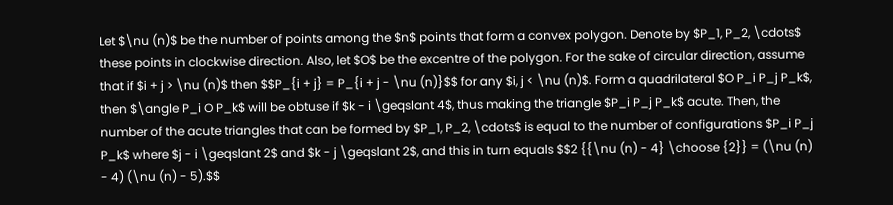Let $\nu (n)$ be the number of points among the $n$ points that form a convex polygon. Denote by $P_1, P_2, \cdots$ these points in clockwise direction. Also, let $O$ be the excentre of the polygon. For the sake of circular direction, assume that if $i + j > \nu (n)$ then $$P_{i + j} = P_{i + j - \nu (n)}$$ for any $i, j < \nu (n)$. Form a quadrilateral $O P_i P_j P_k$, then $\angle P_i O P_k$ will be obtuse if $k - i \geqslant 4$, thus making the triangle $P_i P_j P_k$ acute. Then, the number of the acute triangles that can be formed by $P_1, P_2, \cdots$ is equal to the number of configurations $P_i P_j P_k$ where $j - i \geqslant 2$ and $k - j \geqslant 2$, and this in turn equals $$2 {{\nu (n) - 4} \choose {2}} = (\nu (n) - 4) (\nu (n) - 5).$$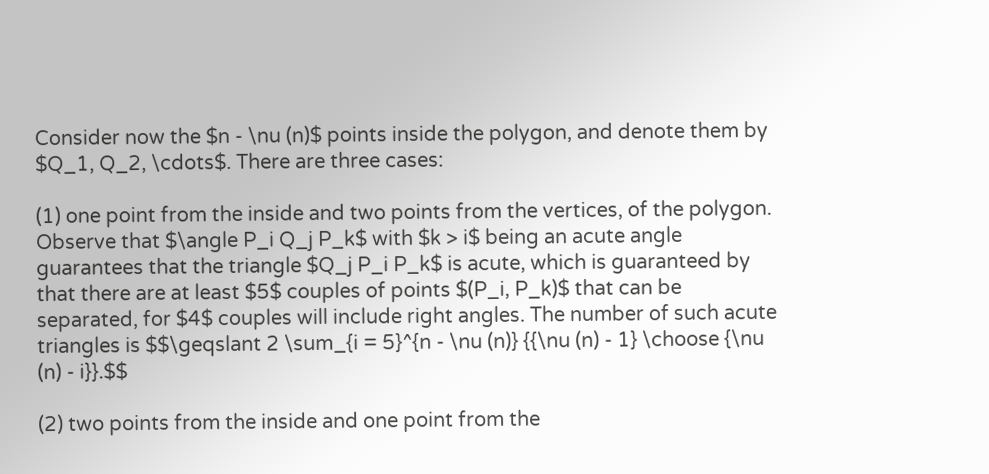Consider now the $n - \nu (n)$ points inside the polygon, and denote them by $Q_1, Q_2, \cdots$. There are three cases:

(1) one point from the inside and two points from the vertices, of the polygon. Observe that $\angle P_i Q_j P_k$ with $k > i$ being an acute angle guarantees that the triangle $Q_j P_i P_k$ is acute, which is guaranteed by that there are at least $5$ couples of points $(P_i, P_k)$ that can be separated, for $4$ couples will include right angles. The number of such acute triangles is $$\geqslant 2 \sum_{i = 5}^{n - \nu (n)} {{\nu (n) - 1} \choose {\nu (n) - i}}.$$

(2) two points from the inside and one point from the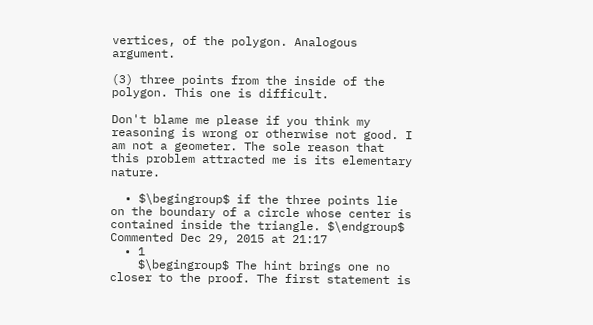vertices, of the polygon. Analogous argument.

(3) three points from the inside of the polygon. This one is difficult.

Don't blame me please if you think my reasoning is wrong or otherwise not good. I am not a geometer. The sole reason that this problem attracted me is its elementary nature.

  • $\begingroup$ if the three points lie on the boundary of a circle whose center is contained inside the triangle. $\endgroup$ Commented Dec 29, 2015 at 21:17
  • 1
    $\begingroup$ The hint brings one no closer to the proof. The first statement is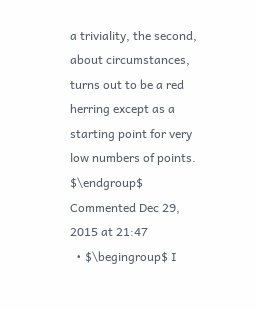a triviality, the second, about circumstances, turns out to be a red herring except as a starting point for very low numbers of points. $\endgroup$ Commented Dec 29, 2015 at 21:47
  • $\begingroup$ I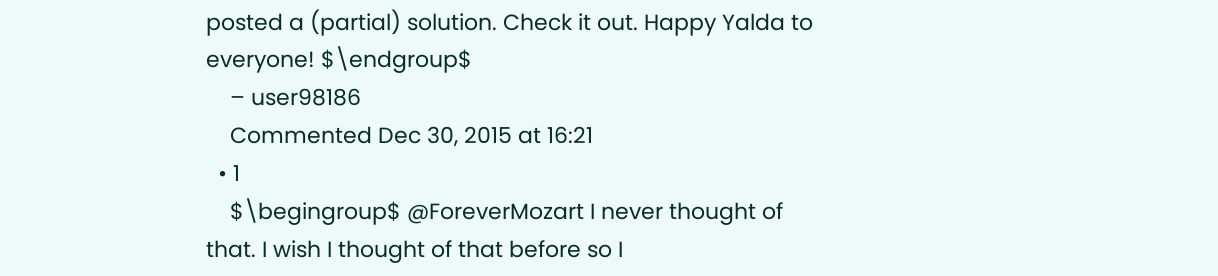posted a (partial) solution. Check it out. Happy Yalda to everyone! $\endgroup$
    – user98186
    Commented Dec 30, 2015 at 16:21
  • 1
    $\begingroup$ @ForeverMozart I never thought of that. I wish I thought of that before so I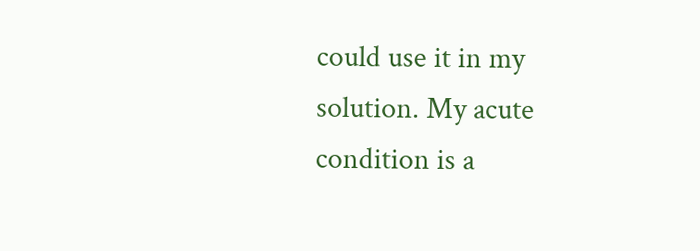could use it in my solution. My acute condition is a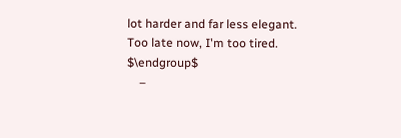lot harder and far less elegant. Too late now, I'm too tired. $\endgroup$
    –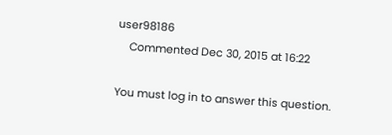user98186
    Commented Dec 30, 2015 at 16:22

You must log in to answer this question.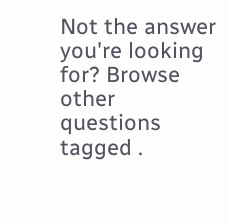Not the answer you're looking for? Browse other questions tagged .